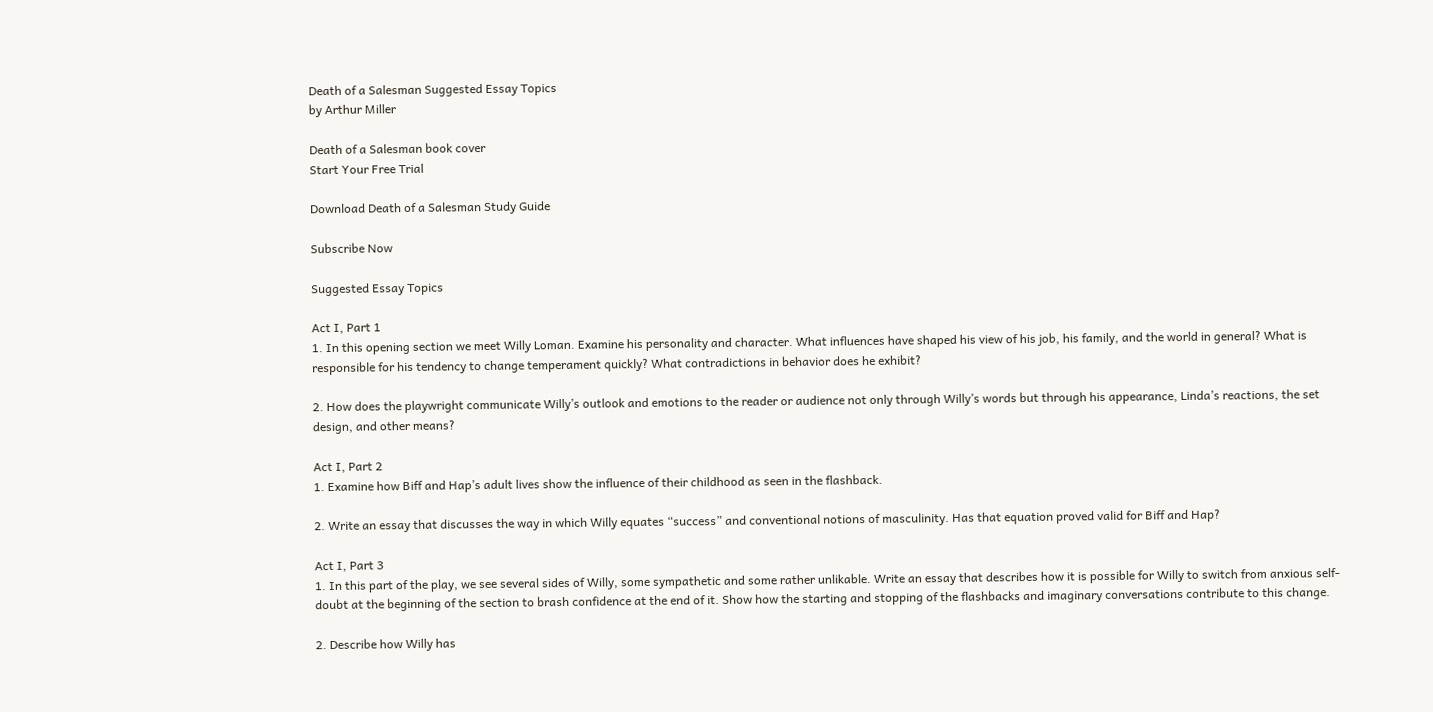Death of a Salesman Suggested Essay Topics
by Arthur Miller

Death of a Salesman book cover
Start Your Free Trial

Download Death of a Salesman Study Guide

Subscribe Now

Suggested Essay Topics

Act I, Part 1
1. In this opening section we meet Willy Loman. Examine his personality and character. What influences have shaped his view of his job, his family, and the world in general? What is responsible for his tendency to change temperament quickly? What contradictions in behavior does he exhibit?

2. How does the playwright communicate Willy’s outlook and emotions to the reader or audience not only through Willy’s words but through his appearance, Linda’s reactions, the set design, and other means?

Act I, Part 2
1. Examine how Biff and Hap’s adult lives show the influence of their childhood as seen in the flashback.

2. Write an essay that discusses the way in which Willy equates “success” and conventional notions of masculinity. Has that equation proved valid for Biff and Hap?

Act I, Part 3
1. In this part of the play, we see several sides of Willy, some sympathetic and some rather unlikable. Write an essay that describes how it is possible for Willy to switch from anxious self-doubt at the beginning of the section to brash confidence at the end of it. Show how the starting and stopping of the flashbacks and imaginary conversations contribute to this change.

2. Describe how Willy has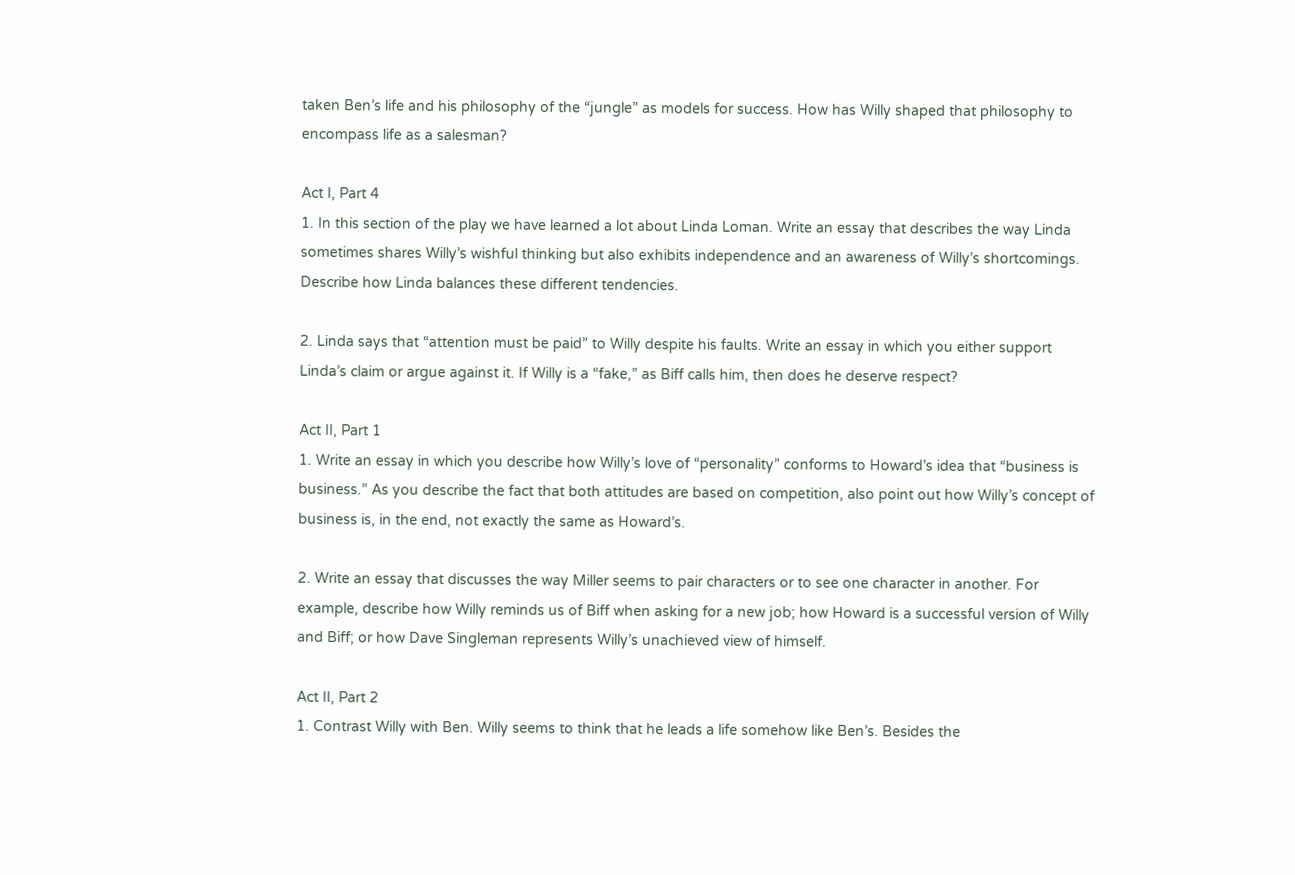taken Ben’s life and his philosophy of the “jungle” as models for success. How has Willy shaped that philosophy to encompass life as a salesman?

Act I, Part 4
1. In this section of the play we have learned a lot about Linda Loman. Write an essay that describes the way Linda sometimes shares Willy’s wishful thinking but also exhibits independence and an awareness of Willy’s shortcomings. Describe how Linda balances these different tendencies.

2. Linda says that “attention must be paid” to Willy despite his faults. Write an essay in which you either support Linda’s claim or argue against it. If Willy is a “fake,” as Biff calls him, then does he deserve respect?

Act II, Part 1
1. Write an essay in which you describe how Willy’s love of “personality” conforms to Howard’s idea that “business is business.” As you describe the fact that both attitudes are based on competition, also point out how Willy’s concept of business is, in the end, not exactly the same as Howard’s.

2. Write an essay that discusses the way Miller seems to pair characters or to see one character in another. For example, describe how Willy reminds us of Biff when asking for a new job; how Howard is a successful version of Willy and Biff; or how Dave Singleman represents Willy’s unachieved view of himself.

Act II, Part 2
1. Contrast Willy with Ben. Willy seems to think that he leads a life somehow like Ben’s. Besides the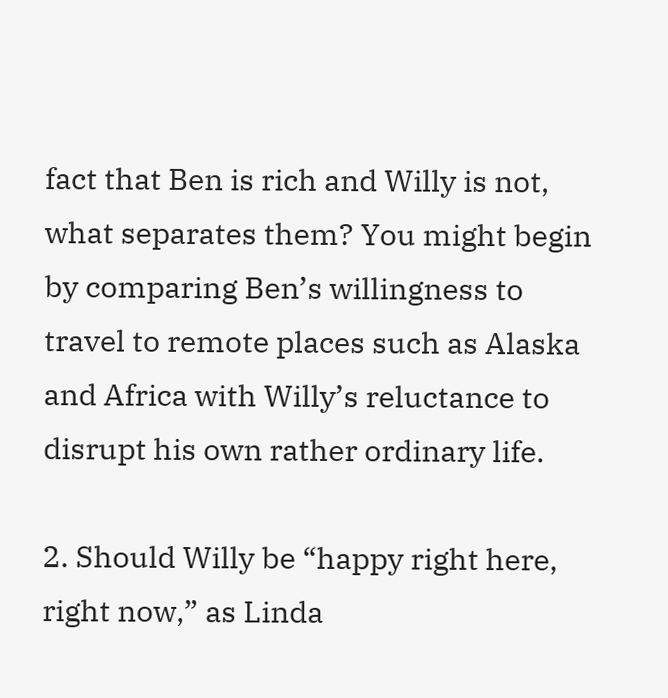fact that Ben is rich and Willy is not, what separates them? You might begin by comparing Ben’s willingness to travel to remote places such as Alaska and Africa with Willy’s reluctance to disrupt his own rather ordinary life.

2. Should Willy be “happy right here, right now,” as Linda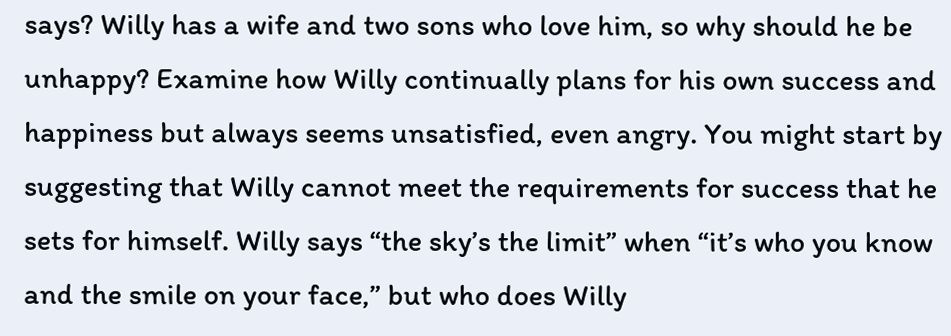says? Willy has a wife and two sons who love him, so why should he be unhappy? Examine how Willy continually plans for his own success and happiness but always seems unsatisfied, even angry. You might start by suggesting that Willy cannot meet the requirements for success that he sets for himself. Willy says “the sky’s the limit” when “it’s who you know and the smile on your face,” but who does Willy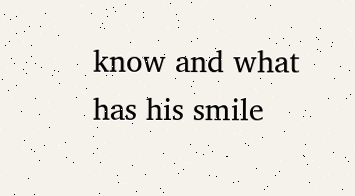know and what has his smile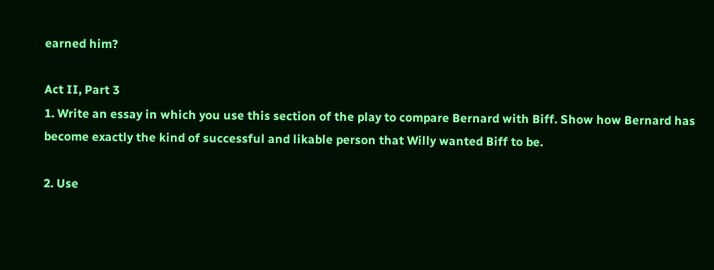earned him?

Act II, Part 3
1. Write an essay in which you use this section of the play to compare Bernard with Biff. Show how Bernard has become exactly the kind of successful and likable person that Willy wanted Biff to be.

2. Use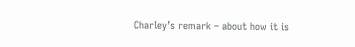Charley’s remark – about how it is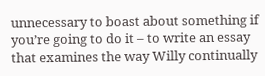unnecessary to boast about something if you’re going to do it – to write an essay that examines the way Willy continually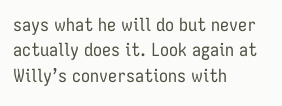says what he will do but never actually does it. Look again at Willy’s conversations with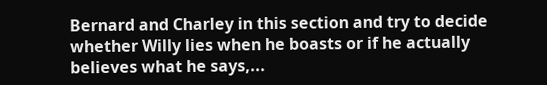Bernard and Charley in this section and try to decide whether Willy lies when he boasts or if he actually believes what he says,...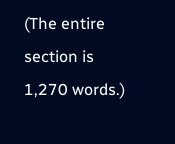(The entire section is 1,270 words.)